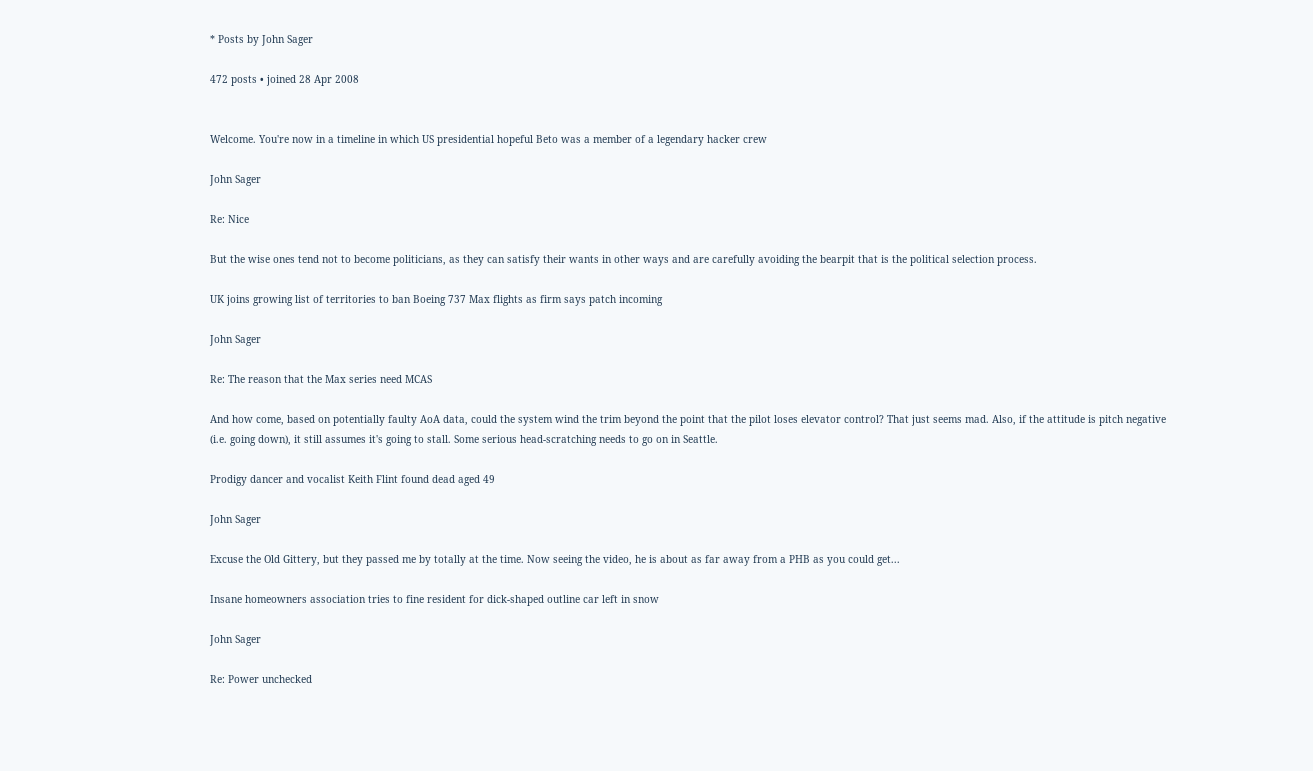* Posts by John Sager

472 posts • joined 28 Apr 2008


Welcome. You're now in a timeline in which US presidential hopeful Beto was a member of a legendary hacker crew

John Sager

Re: Nice

But the wise ones tend not to become politicians, as they can satisfy their wants in other ways and are carefully avoiding the bearpit that is the political selection process.

UK joins growing list of territories to ban Boeing 737 Max flights as firm says patch incoming

John Sager

Re: The reason that the Max series need MCAS

And how come, based on potentially faulty AoA data, could the system wind the trim beyond the point that the pilot loses elevator control? That just seems mad. Also, if the attitude is pitch negative (i.e. going down), it still assumes it's going to stall. Some serious head-scratching needs to go on in Seattle.

Prodigy dancer and vocalist Keith Flint found dead aged 49

John Sager

Excuse the Old Gittery, but they passed me by totally at the time. Now seeing the video, he is about as far away from a PHB as you could get...

Insane homeowners association tries to fine resident for dick-shaped outline car left in snow

John Sager

Re: Power unchecked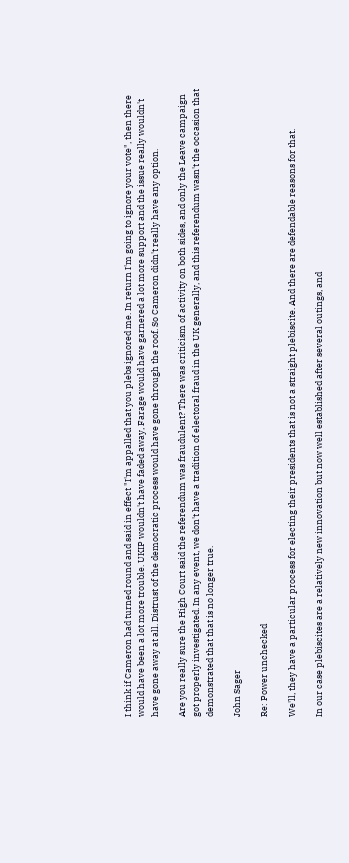I think if Cameron had turned round and said in effect "I'm appalled that you plebs ignored me. In return I'm going to ignore your vote", then there would have been a lot more trouble. UKIP wouldn't have faded away, Farage would have garnered a lot more support and the issue really wouldn't have gone away at all. Distrust of the democratic process would have gone through the roof. So Cameron didn't really have any option.

Are you really sure the High Court said the referendum was fraudulent? There was criticism of activity on both sides, and only the Leave campaign got properly investigated. In any event, we don't have a tradition of electoral fraud in the UK generally, and this referendum wasn't the occasion that demonstrated that that is no longer true.

John Sager

Re: Power unchecked

We'll, they have a particular process for electing their presidents that is not a straight plebiscite. And there are defendable reasons for that.

In our case plebiscites are a relatively new innovation but now well established after several outings, and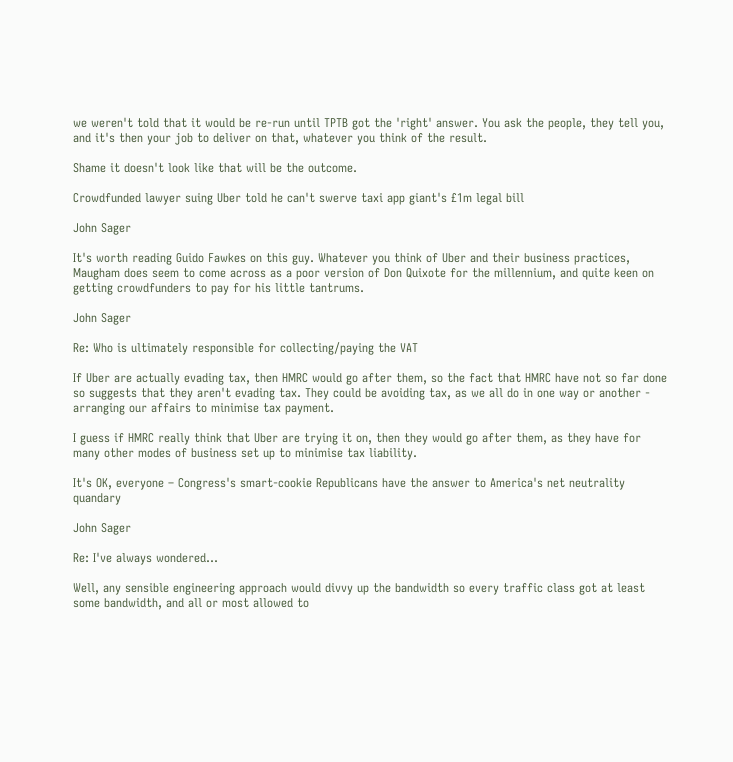we weren't told that it would be re-run until TPTB got the 'right' answer. You ask the people, they tell you, and it's then your job to deliver on that, whatever you think of the result.

Shame it doesn't look like that will be the outcome.

Crowdfunded lawyer suing Uber told he can't swerve taxi app giant's £1m legal bill

John Sager

It's worth reading Guido Fawkes on this guy. Whatever you think of Uber and their business practices, Maugham does seem to come across as a poor version of Don Quixote for the millennium, and quite keen on getting crowdfunders to pay for his little tantrums.

John Sager

Re: Who is ultimately responsible for collecting/paying the VAT

If Uber are actually evading tax, then HMRC would go after them, so the fact that HMRC have not so far done so suggests that they aren't evading tax. They could be avoiding tax, as we all do in one way or another - arranging our affairs to minimise tax payment.

I guess if HMRC really think that Uber are trying it on, then they would go after them, as they have for many other modes of business set up to minimise tax liability.

It's OK, everyone – Congress's smart-cookie Republicans have the answer to America's net neutrality quandary

John Sager

Re: I've always wondered...

Well, any sensible engineering approach would divvy up the bandwidth so every traffic class got at least some bandwidth, and all or most allowed to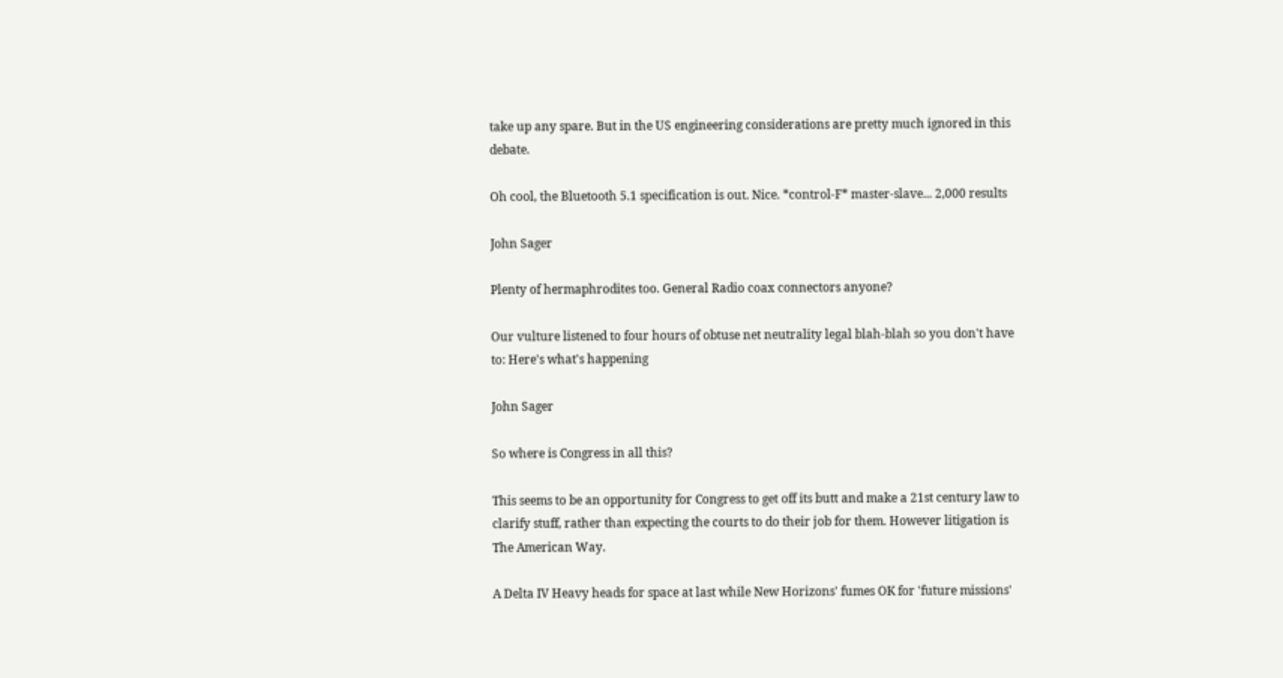take up any spare. But in the US engineering considerations are pretty much ignored in this debate.

Oh cool, the Bluetooth 5.1 specification is out. Nice. *control-F* master-slave... 2,000 results

John Sager

Plenty of hermaphrodites too. General Radio coax connectors anyone?

Our vulture listened to four hours of obtuse net neutrality legal blah-blah so you don't have to: Here's what's happening

John Sager

So where is Congress in all this?

This seems to be an opportunity for Congress to get off its butt and make a 21st century law to clarify stuff, rather than expecting the courts to do their job for them. However litigation is The American Way.

A Delta IV Heavy heads for space at last while New Horizons' fumes OK for 'future missions'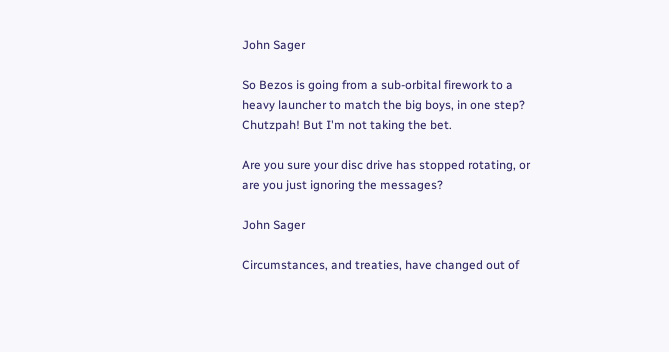John Sager

So Bezos is going from a sub-orbital firework to a heavy launcher to match the big boys, in one step? Chutzpah! But I'm not taking the bet.

Are you sure your disc drive has stopped rotating, or are you just ignoring the messages?

John Sager

Circumstances, and treaties, have changed out of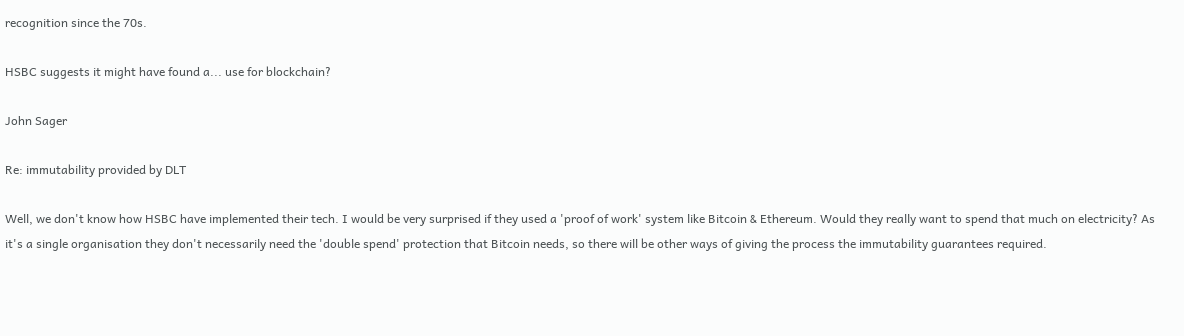recognition since the 70s.

HSBC suggests it might have found a... use for blockchain?

John Sager

Re: immutability provided by DLT

Well, we don't know how HSBC have implemented their tech. I would be very surprised if they used a 'proof of work' system like Bitcoin & Ethereum. Would they really want to spend that much on electricity? As it's a single organisation they don't necessarily need the 'double spend' protection that Bitcoin needs, so there will be other ways of giving the process the immutability guarantees required.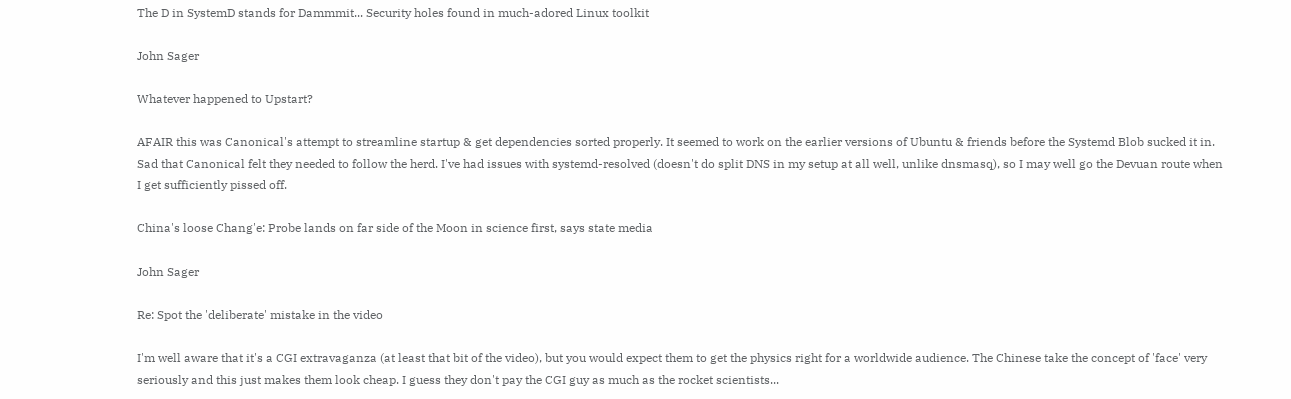The D in SystemD stands for Dammmit... Security holes found in much-adored Linux toolkit

John Sager

Whatever happened to Upstart?

AFAIR this was Canonical's attempt to streamline startup & get dependencies sorted properly. It seemed to work on the earlier versions of Ubuntu & friends before the Systemd Blob sucked it in. Sad that Canonical felt they needed to follow the herd. I've had issues with systemd-resolved (doesn't do split DNS in my setup at all well, unlike dnsmasq), so I may well go the Devuan route when I get sufficiently pissed off.

China's loose Chang'e: Probe lands on far side of the Moon in science first, says state media

John Sager

Re: Spot the 'deliberate' mistake in the video

I'm well aware that it's a CGI extravaganza (at least that bit of the video), but you would expect them to get the physics right for a worldwide audience. The Chinese take the concept of 'face' very seriously and this just makes them look cheap. I guess they don't pay the CGI guy as much as the rocket scientists...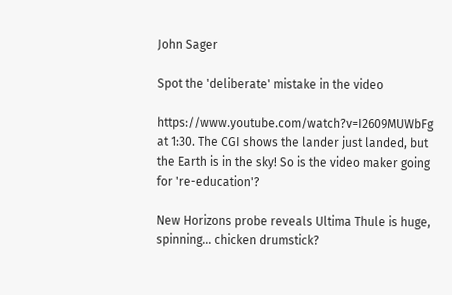John Sager

Spot the 'deliberate' mistake in the video

https://www.youtube.com/watch?v=I2609MUWbFg at 1:30. The CGI shows the lander just landed, but the Earth is in the sky! So is the video maker going for 're-education'?

New Horizons probe reveals Ultima Thule is huge, spinning... chicken drumstick?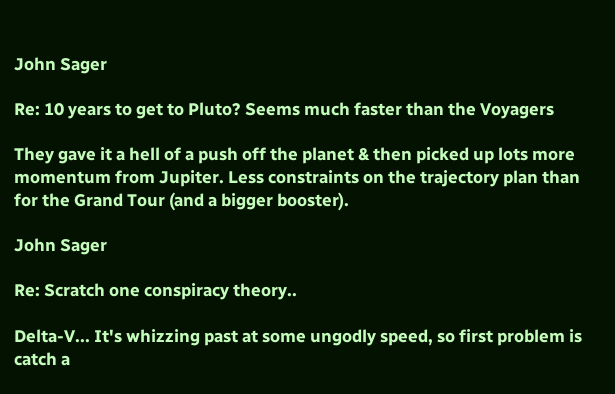John Sager

Re: 10 years to get to Pluto? Seems much faster than the Voyagers

They gave it a hell of a push off the planet & then picked up lots more momentum from Jupiter. Less constraints on the trajectory plan than for the Grand Tour (and a bigger booster).

John Sager

Re: Scratch one conspiracy theory..

Delta-V... It's whizzing past at some ungodly speed, so first problem is catch a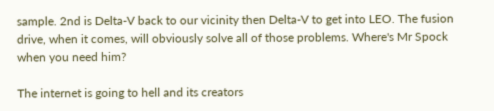sample. 2nd is Delta-V back to our vicinity then Delta-V to get into LEO. The fusion drive, when it comes, will obviously solve all of those problems. Where's Mr Spock when you need him?

The internet is going to hell and its creators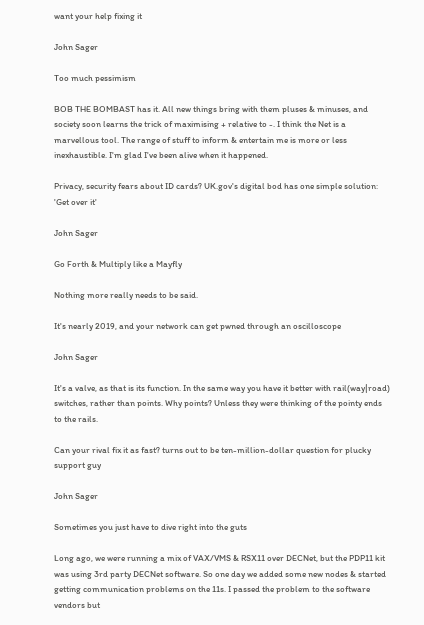want your help fixing it

John Sager

Too much pessimism

BOB THE BOMBAST has it. All new things bring with them pluses & minuses, and society soon learns the trick of maximising + relative to -. I think the Net is a marvellous tool. The range of stuff to inform & entertain me is more or less inexhaustible. I'm glad I've been alive when it happened.

Privacy, security fears about ID cards? UK.gov's digital bod has one simple solution: 'Get over it'

John Sager

Go Forth & Multiply like a Mayfly

Nothing more really needs to be said.

It's nearly 2019, and your network can get pwned through an oscilloscope

John Sager

It's a valve, as that is its function. In the same way you have it better with rail(way|road) switches, rather than points. Why points? Unless they were thinking of the pointy ends to the rails.

Can your rival fix it as fast? turns out to be ten-million-dollar question for plucky support guy

John Sager

Sometimes you just have to dive right into the guts

Long ago, we were running a mix of VAX/VMS & RSX11 over DECNet, but the PDP11 kit was using 3rd party DECNet software. So one day we added some new nodes & started getting communication problems on the 11s. I passed the problem to the software vendors but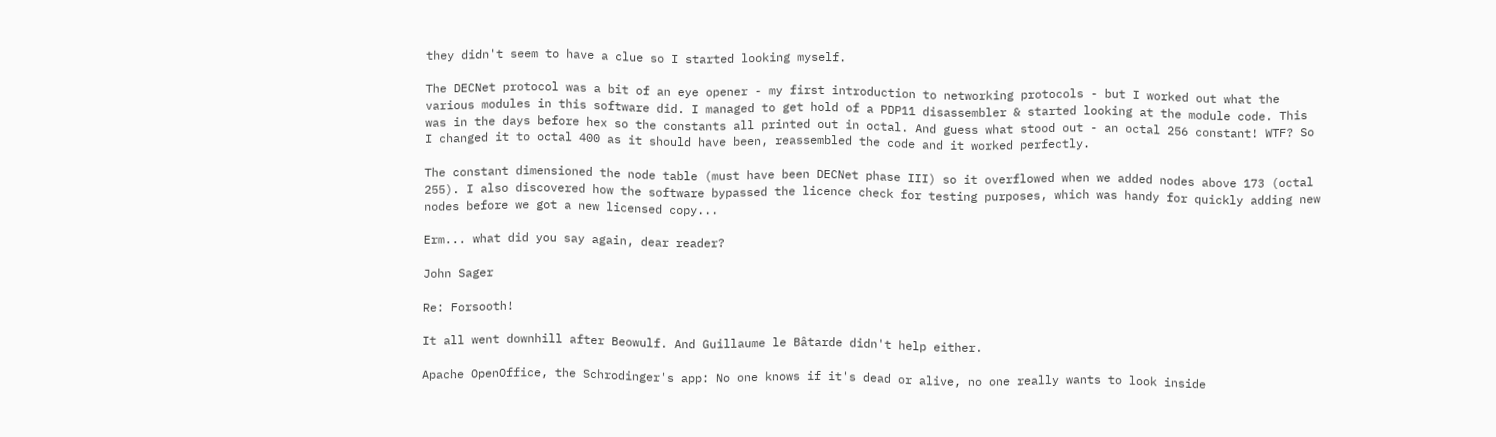they didn't seem to have a clue so I started looking myself.

The DECNet protocol was a bit of an eye opener - my first introduction to networking protocols - but I worked out what the various modules in this software did. I managed to get hold of a PDP11 disassembler & started looking at the module code. This was in the days before hex so the constants all printed out in octal. And guess what stood out - an octal 256 constant! WTF? So I changed it to octal 400 as it should have been, reassembled the code and it worked perfectly.

The constant dimensioned the node table (must have been DECNet phase III) so it overflowed when we added nodes above 173 (octal 255). I also discovered how the software bypassed the licence check for testing purposes, which was handy for quickly adding new nodes before we got a new licensed copy...

Erm... what did you say again, dear reader?

John Sager

Re: Forsooth!

It all went downhill after Beowulf. And Guillaume le Bâtarde didn't help either.

Apache OpenOffice, the Schrodinger's app: No one knows if it's dead or alive, no one really wants to look inside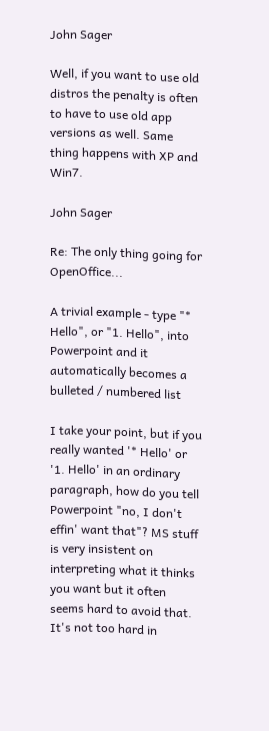John Sager

Well, if you want to use old distros the penalty is often to have to use old app versions as well. Same thing happens with XP and Win7.

John Sager

Re: The only thing going for OpenOffice...

A trivial example - type "* Hello", or "1. Hello", into Powerpoint and it automatically becomes a bulleted / numbered list

I take your point, but if you really wanted '* Hello' or '1. Hello' in an ordinary paragraph, how do you tell Powerpoint "no, I don't effin' want that"? MS stuff is very insistent on interpreting what it thinks you want but it often seems hard to avoid that. It's not too hard in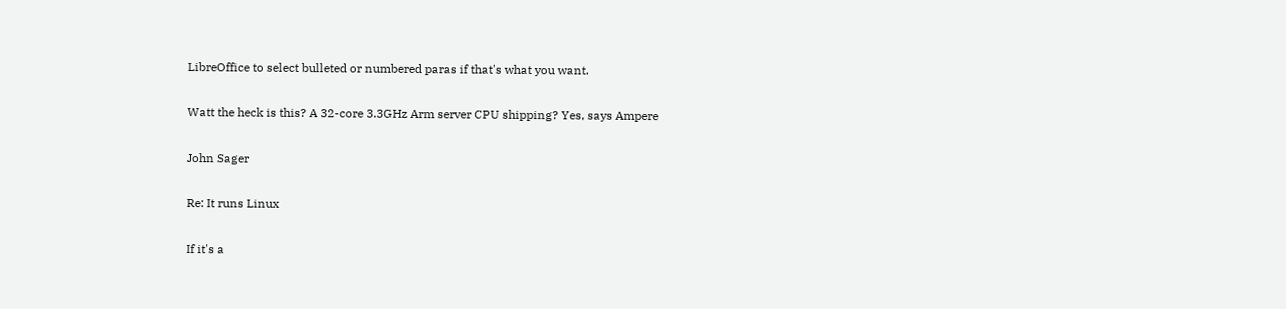LibreOffice to select bulleted or numbered paras if that's what you want.

Watt the heck is this? A 32-core 3.3GHz Arm server CPU shipping? Yes, says Ampere

John Sager

Re: It runs Linux

If it's a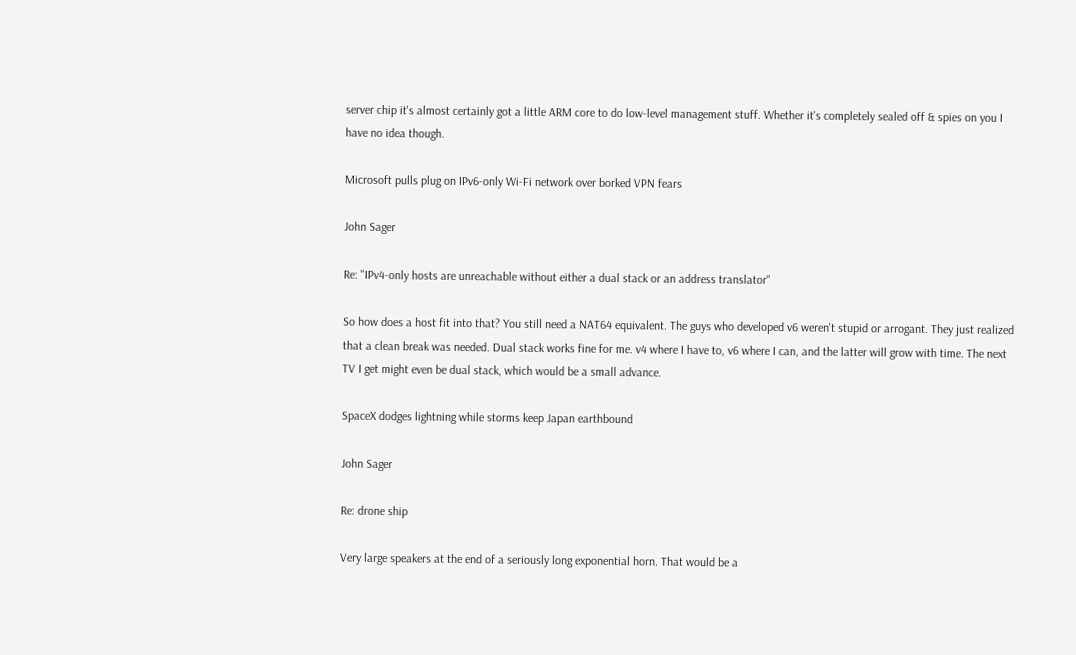server chip it's almost certainly got a little ARM core to do low-level management stuff. Whether it's completely sealed off & spies on you I have no idea though.

Microsoft pulls plug on IPv6-only Wi-Fi network over borked VPN fears

John Sager

Re: "IPv4-only hosts are unreachable without either a dual stack or an address translator"

So how does a host fit into that? You still need a NAT64 equivalent. The guys who developed v6 weren't stupid or arrogant. They just realized that a clean break was needed. Dual stack works fine for me. v4 where I have to, v6 where I can, and the latter will grow with time. The next TV I get might even be dual stack, which would be a small advance.

SpaceX dodges lightning while storms keep Japan earthbound

John Sager

Re: drone ship

Very large speakers at the end of a seriously long exponential horn. That would be a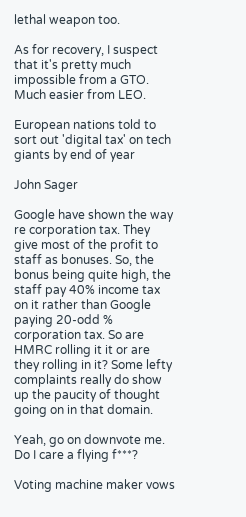lethal weapon too.

As for recovery, I suspect that it's pretty much impossible from a GTO. Much easier from LEO.

European nations told to sort out 'digital tax' on tech giants by end of year

John Sager

Google have shown the way re corporation tax. They give most of the profit to staff as bonuses. So, the bonus being quite high, the staff pay 40% income tax on it rather than Google paying 20-odd % corporation tax. So are HMRC rolling it it or are they rolling in it? Some lefty complaints really do show up the paucity of thought going on in that domain.

Yeah, go on downvote me. Do I care a flying f***?

Voting machine maker vows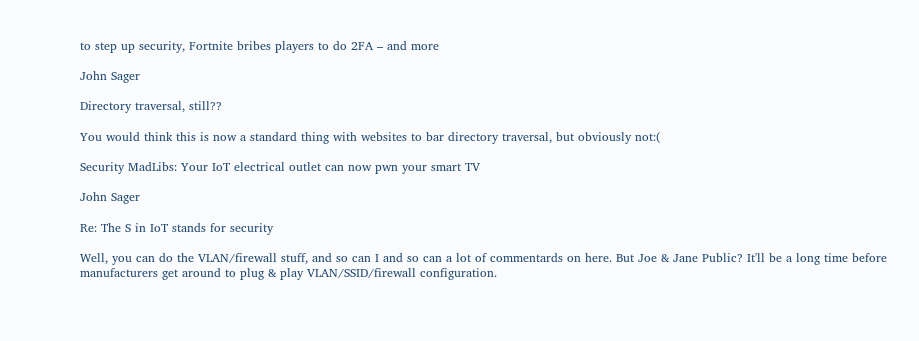to step up security, Fortnite bribes players to do 2FA – and more

John Sager

Directory traversal, still??

You would think this is now a standard thing with websites to bar directory traversal, but obviously not:(

Security MadLibs: Your IoT electrical outlet can now pwn your smart TV

John Sager

Re: The S in IoT stands for security

Well, you can do the VLAN/firewall stuff, and so can I and so can a lot of commentards on here. But Joe & Jane Public? It'll be a long time before manufacturers get around to plug & play VLAN/SSID/firewall configuration.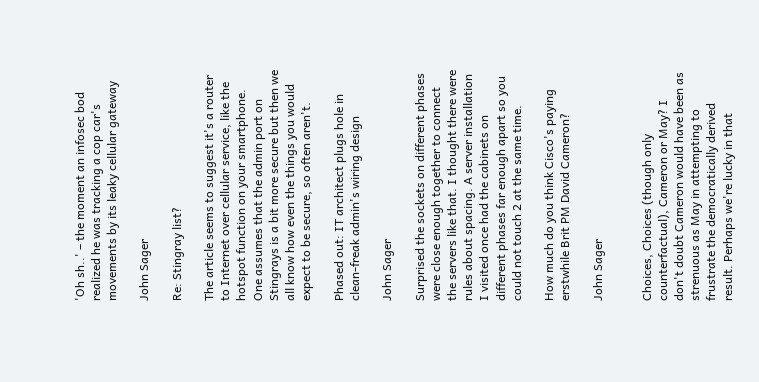'Oh sh..' – the moment an infosec bod realized he was tracking a cop car's movements by its leaky cellular gateway

John Sager

Re: Stingray list?

The article seems to suggest it's a router to Internet over cellular service, like the hotspot function on your smartphone. One assumes that the admin port on Stingrays is a bit more secure but then we all know how even the things you would expect to be secure, so often aren't.

Phased out: IT architect plugs hole in clean-freak admin's wiring design

John Sager

Surprised the sockets on different phases were close enough together to connect the servers like that. I thought there were rules about spacing. A server installation I visited once had the cabinets on different phases far enough apart so you could not touch 2 at the same time.

How much do you think Cisco's paying erstwhile Brit PM David Cameron?

John Sager


Choices, Choices (though only counterfactual), Cameron or May? I don't doubt Cameron would have been as strenuous as May in attempting to frustrate the democratically derived result. Perhaps we're lucky in that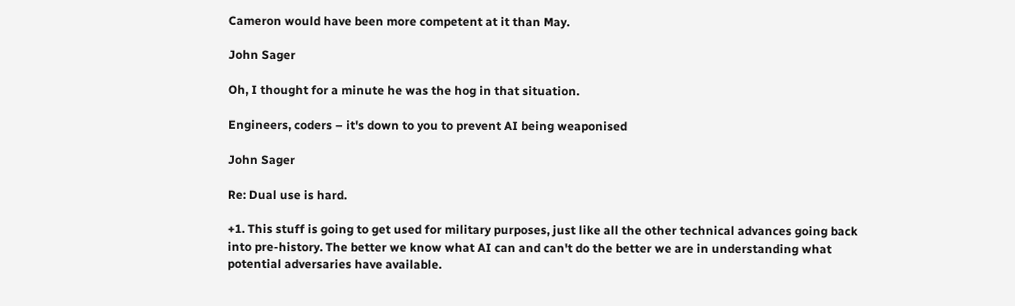Cameron would have been more competent at it than May.

John Sager

Oh, I thought for a minute he was the hog in that situation.

Engineers, coders – it's down to you to prevent AI being weaponised

John Sager

Re: Dual use is hard.

+1. This stuff is going to get used for military purposes, just like all the other technical advances going back into pre-history. The better we know what AI can and can't do the better we are in understanding what potential adversaries have available.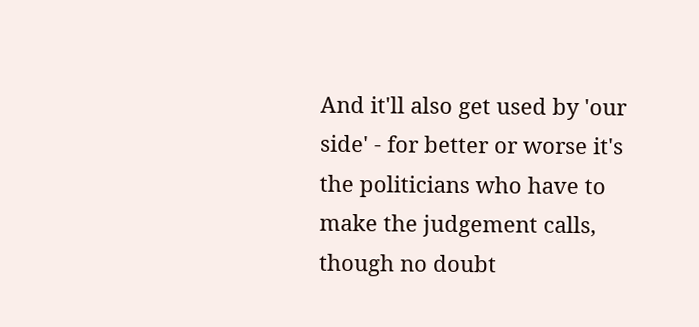And it'll also get used by 'our side' - for better or worse it's the politicians who have to make the judgement calls, though no doubt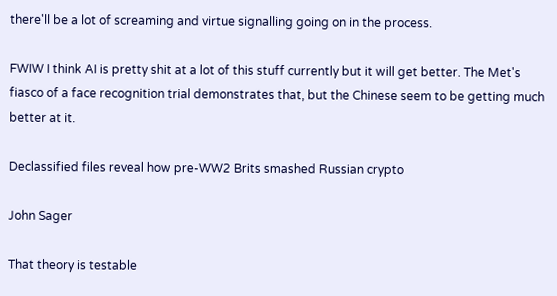there'll be a lot of screaming and virtue signalling going on in the process.

FWIW I think AI is pretty shit at a lot of this stuff currently but it will get better. The Met's fiasco of a face recognition trial demonstrates that, but the Chinese seem to be getting much better at it.

Declassified files reveal how pre-WW2 Brits smashed Russian crypto

John Sager

That theory is testable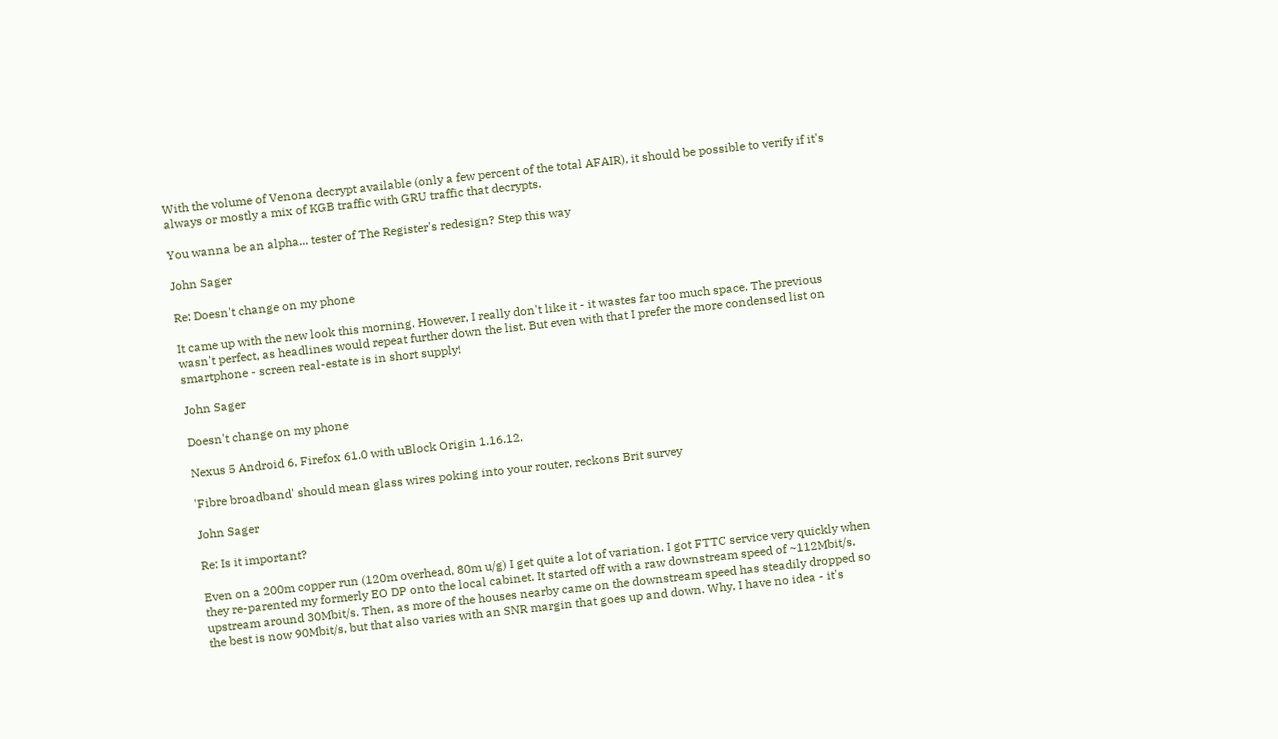With the volume of Venona decrypt available (only a few percent of the total AFAIR), it should be possible to verify if it's always or mostly a mix of KGB traffic with GRU traffic that decrypts.

You wanna be an alpha... tester of The Register's redesign? Step this way

John Sager

Re: Doesn't change on my phone

It came up with the new look this morning. However, I really don't like it - it wastes far too much space. The previous wasn't perfect, as headlines would repeat further down the list. But even with that I prefer the more condensed list on smartphone - screen real-estate is in short supply!

John Sager

Doesn't change on my phone

Nexus 5 Android 6, Firefox 61.0 with uBlock Origin 1.16.12.

'Fibre broadband' should mean glass wires poking into your router, reckons Brit survey

John Sager

Re: Is it important?

Even on a 200m copper run (120m overhead, 80m u/g) I get quite a lot of variation. I got FTTC service very quickly when they re-parented my formerly EO DP onto the local cabinet. It started off with a raw downstream speed of ~112Mbit/s, upstream around 30Mbit/s. Then, as more of the houses nearby came on the downstream speed has steadily dropped so the best is now 90Mbit/s, but that also varies with an SNR margin that goes up and down. Why, I have no idea - it's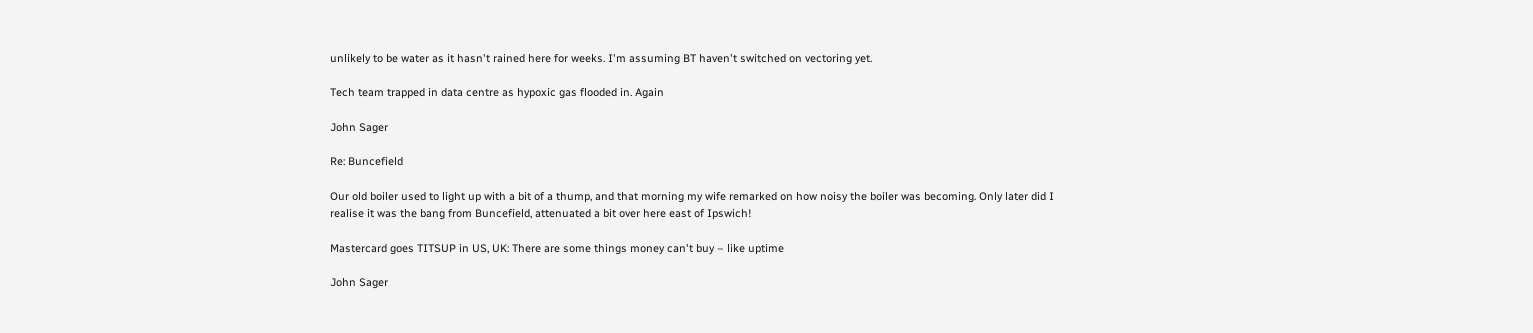unlikely to be water as it hasn't rained here for weeks. I'm assuming BT haven't switched on vectoring yet.

Tech team trapped in data centre as hypoxic gas flooded in. Again

John Sager

Re: Buncefield

Our old boiler used to light up with a bit of a thump, and that morning my wife remarked on how noisy the boiler was becoming. Only later did I realise it was the bang from Buncefield, attenuated a bit over here east of Ipswich!

Mastercard goes TITSUP in US, UK: There are some things money can't buy – like uptime

John Sager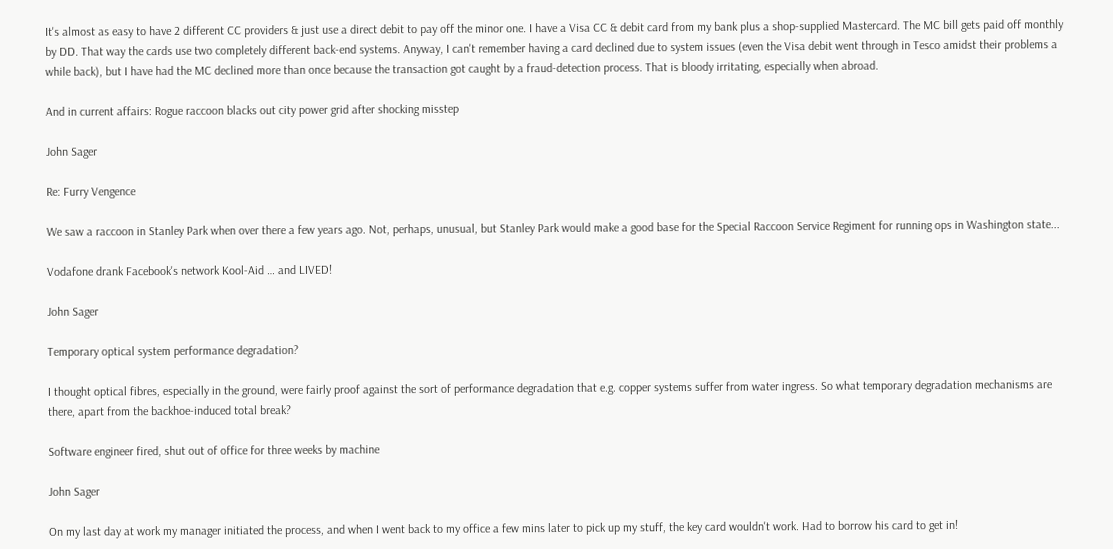It's almost as easy to have 2 different CC providers & just use a direct debit to pay off the minor one. I have a Visa CC & debit card from my bank plus a shop-supplied Mastercard. The MC bill gets paid off monthly by DD. That way the cards use two completely different back-end systems. Anyway, I can't remember having a card declined due to system issues (even the Visa debit went through in Tesco amidst their problems a while back), but I have had the MC declined more than once because the transaction got caught by a fraud-detection process. That is bloody irritating, especially when abroad.

And in current affairs: Rogue raccoon blacks out city power grid after shocking misstep

John Sager

Re: Furry Vengence

We saw a raccoon in Stanley Park when over there a few years ago. Not, perhaps, unusual, but Stanley Park would make a good base for the Special Raccoon Service Regiment for running ops in Washington state...

Vodafone drank Facebook's network Kool-Aid … and LIVED!

John Sager

Temporary optical system performance degradation?

I thought optical fibres, especially in the ground, were fairly proof against the sort of performance degradation that e.g. copper systems suffer from water ingress. So what temporary degradation mechanisms are there, apart from the backhoe-induced total break?

Software engineer fired, shut out of office for three weeks by machine

John Sager

On my last day at work my manager initiated the process, and when I went back to my office a few mins later to pick up my stuff, the key card wouldn't work. Had to borrow his card to get in!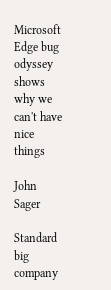Microsoft Edge bug odyssey shows why we can't have nice things

John Sager

Standard big company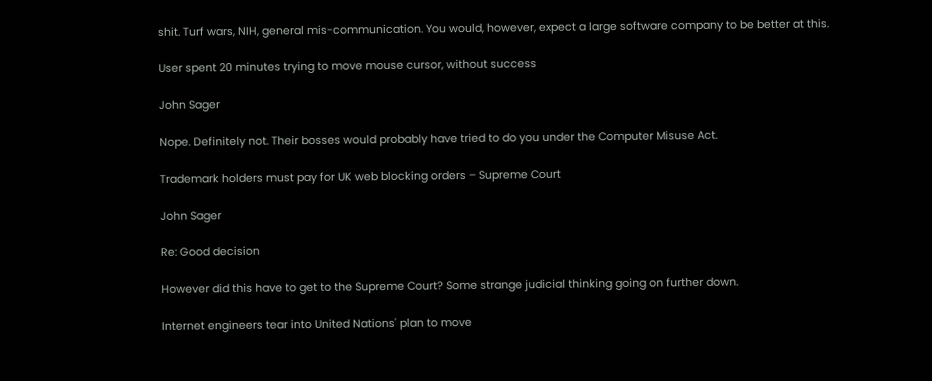shit. Turf wars, NIH, general mis-communication. You would, however, expect a large software company to be better at this.

User spent 20 minutes trying to move mouse cursor, without success

John Sager

Nope. Definitely not. Their bosses would probably have tried to do you under the Computer Misuse Act.

Trademark holders must pay for UK web blocking orders – Supreme Court

John Sager

Re: Good decision

However did this have to get to the Supreme Court? Some strange judicial thinking going on further down.

Internet engineers tear into United Nations' plan to move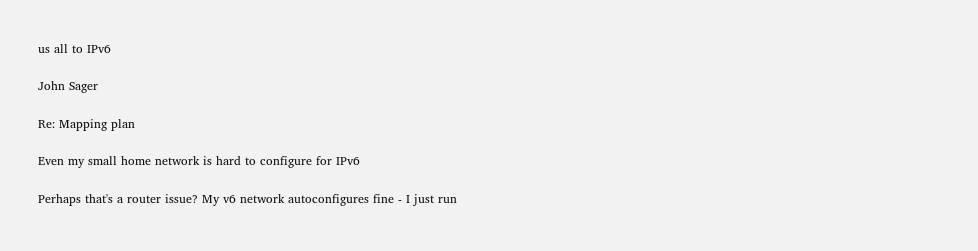us all to IPv6

John Sager

Re: Mapping plan

Even my small home network is hard to configure for IPv6

Perhaps that's a router issue? My v6 network autoconfigures fine - I just run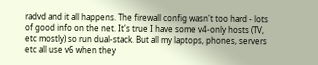radvd and it all happens. The firewall config wasn't too hard - lots of good info on the net. It's true I have some v4-only hosts (TV, etc mostly) so run dual-stack. But all my laptops, phones, servers etc all use v6 when they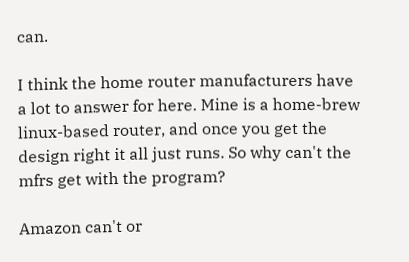can.

I think the home router manufacturers have a lot to answer for here. Mine is a home-brew linux-based router, and once you get the design right it all just runs. So why can't the mfrs get with the program?

Amazon can't or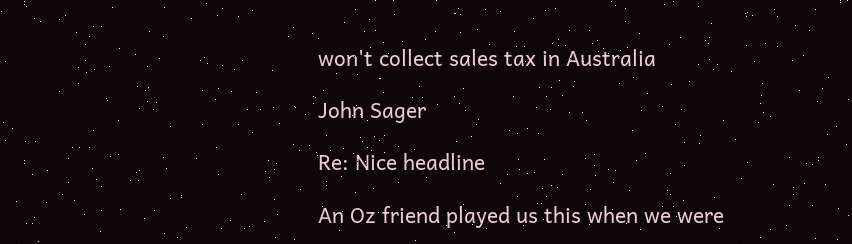won't collect sales tax in Australia

John Sager

Re: Nice headline

An Oz friend played us this when we were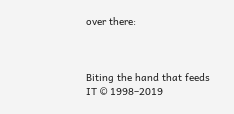over there:



Biting the hand that feeds IT © 1998–2019